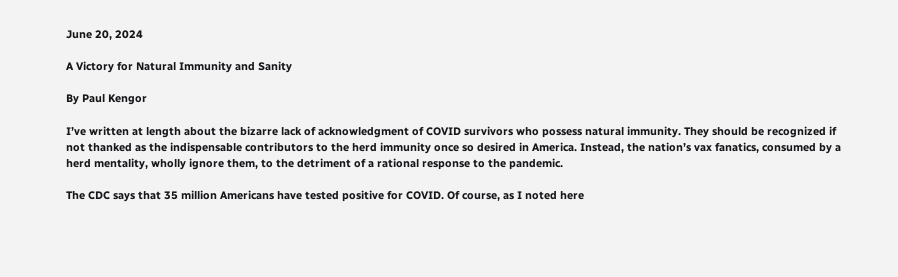June 20, 2024

A Victory for Natural Immunity and Sanity

By Paul Kengor

I’ve written at length about the bizarre lack of acknowledgment of COVID survivors who possess natural immunity. They should be recognized if not thanked as the indispensable contributors to the herd immunity once so desired in America. Instead, the nation’s vax fanatics, consumed by a herd mentality, wholly ignore them, to the detriment of a rational response to the pandemic.

The CDC says that 35 million Americans have tested positive for COVID. Of course, as I noted here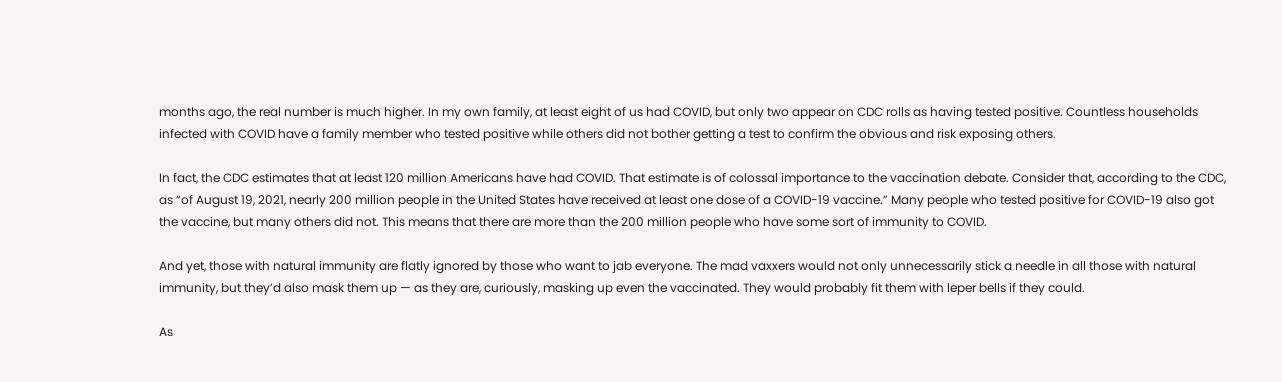months ago, the real number is much higher. In my own family, at least eight of us had COVID, but only two appear on CDC rolls as having tested positive. Countless households infected with COVID have a family member who tested positive while others did not bother getting a test to confirm the obvious and risk exposing others.

In fact, the CDC estimates that at least 120 million Americans have had COVID. That estimate is of colossal importance to the vaccination debate. Consider that, according to the CDC, as “of August 19, 2021, nearly 200 million people in the United States have received at least one dose of a COVID-19 vaccine.” Many people who tested positive for COVID-19 also got the vaccine, but many others did not. This means that there are more than the 200 million people who have some sort of immunity to COVID.

And yet, those with natural immunity are flatly ignored by those who want to jab everyone. The mad vaxxers would not only unnecessarily stick a needle in all those with natural immunity, but they’d also mask them up — as they are, curiously, masking up even the vaccinated. They would probably fit them with leper bells if they could.

As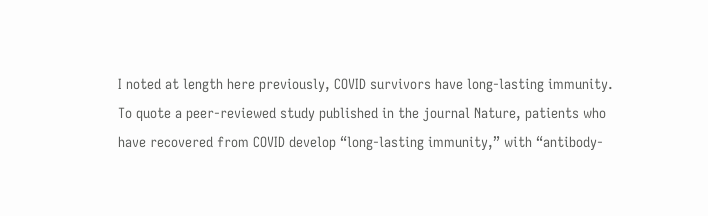I noted at length here previously, COVID survivors have long-lasting immunity. To quote a peer-reviewed study published in the journal Nature, patients who have recovered from COVID develop “long-lasting immunity,” with “antibody-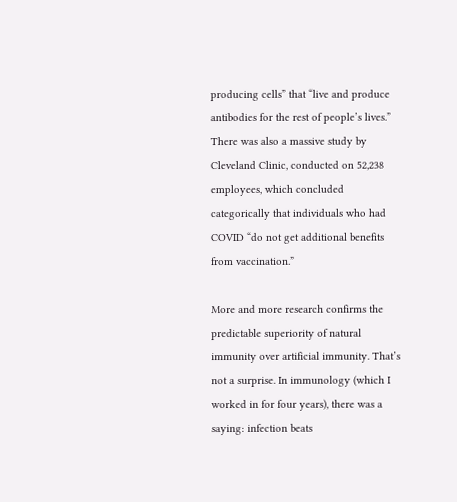producing cells” that “live and produce antibodies for the rest of people’s lives.” There was also a massive study by Cleveland Clinic, conducted on 52,238 employees, which concluded categorically that individuals who had COVID “do not get additional benefits from vaccination.”

More and more research confirms the predictable superiority of natural immunity over artificial immunity. That’s not a surprise. In immunology (which I worked in for four years), there was a saying: infection beats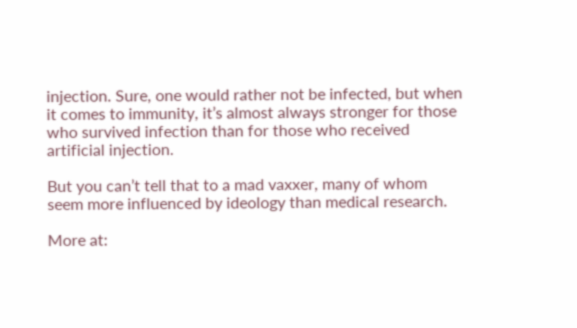injection. Sure, one would rather not be infected, but when it comes to immunity, it’s almost always stronger for those who survived infection than for those who received artificial injection.

But you can’t tell that to a mad vaxxer, many of whom seem more influenced by ideology than medical research.

More at: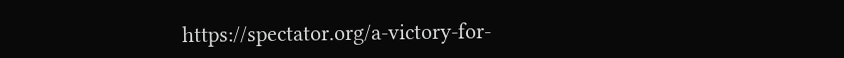https://spectator.org/a-victory-for-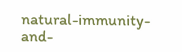natural-immunity-and-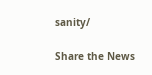sanity/

Share the News